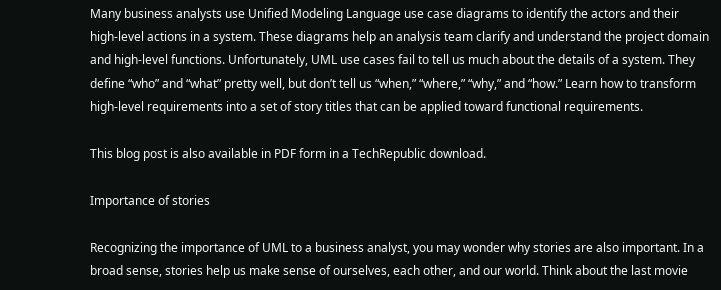Many business analysts use Unified Modeling Language use case diagrams to identify the actors and their high-level actions in a system. These diagrams help an analysis team clarify and understand the project domain and high-level functions. Unfortunately, UML use cases fail to tell us much about the details of a system. They define “who” and “what” pretty well, but don’t tell us “when,” “where,” “why,” and “how.” Learn how to transform high-level requirements into a set of story titles that can be applied toward functional requirements.

This blog post is also available in PDF form in a TechRepublic download.

Importance of stories

Recognizing the importance of UML to a business analyst, you may wonder why stories are also important. In a broad sense, stories help us make sense of ourselves, each other, and our world. Think about the last movie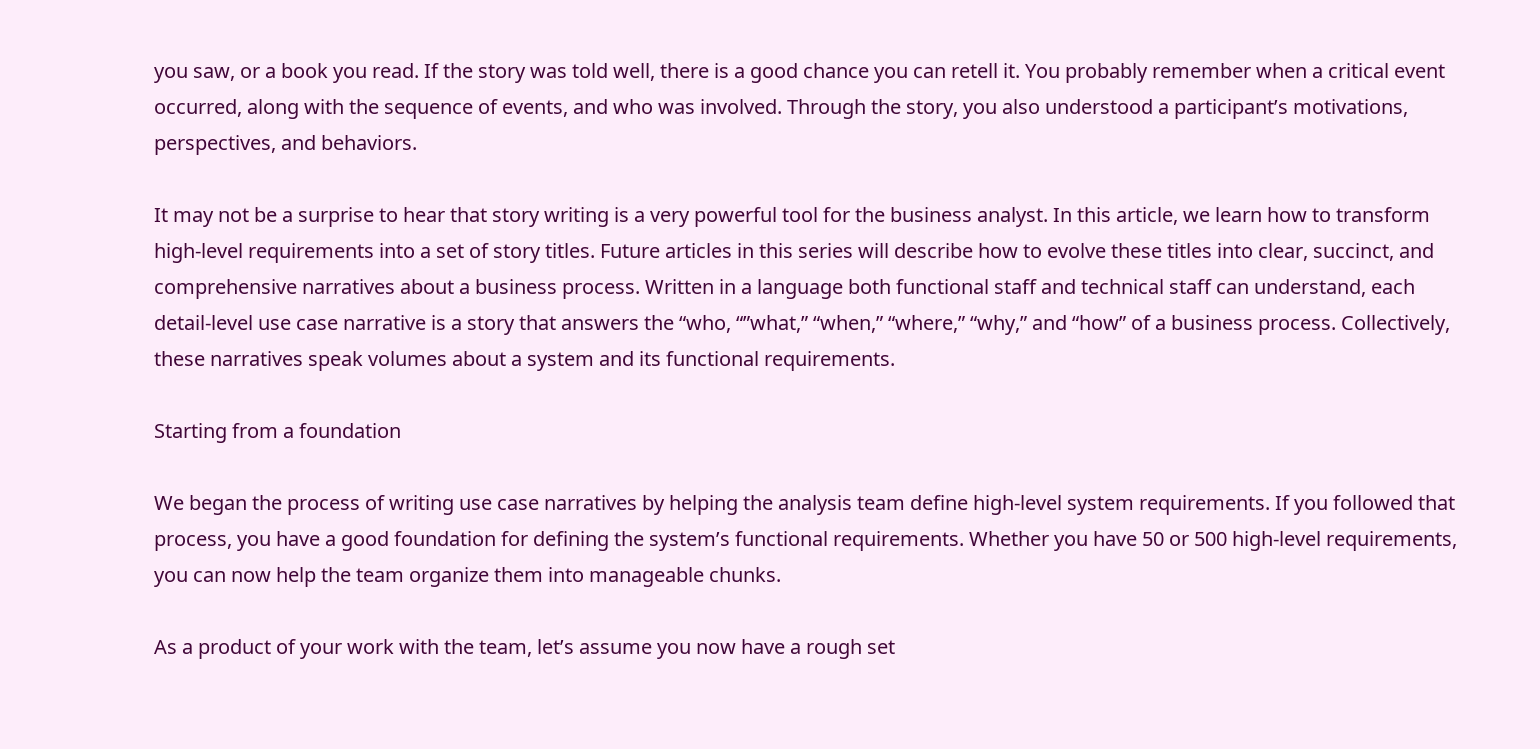you saw, or a book you read. If the story was told well, there is a good chance you can retell it. You probably remember when a critical event occurred, along with the sequence of events, and who was involved. Through the story, you also understood a participant’s motivations, perspectives, and behaviors.

It may not be a surprise to hear that story writing is a very powerful tool for the business analyst. In this article, we learn how to transform high-level requirements into a set of story titles. Future articles in this series will describe how to evolve these titles into clear, succinct, and comprehensive narratives about a business process. Written in a language both functional staff and technical staff can understand, each detail-level use case narrative is a story that answers the “who, “”what,” “when,” “where,” “why,” and “how” of a business process. Collectively, these narratives speak volumes about a system and its functional requirements.

Starting from a foundation

We began the process of writing use case narratives by helping the analysis team define high-level system requirements. If you followed that process, you have a good foundation for defining the system’s functional requirements. Whether you have 50 or 500 high-level requirements, you can now help the team organize them into manageable chunks.

As a product of your work with the team, let’s assume you now have a rough set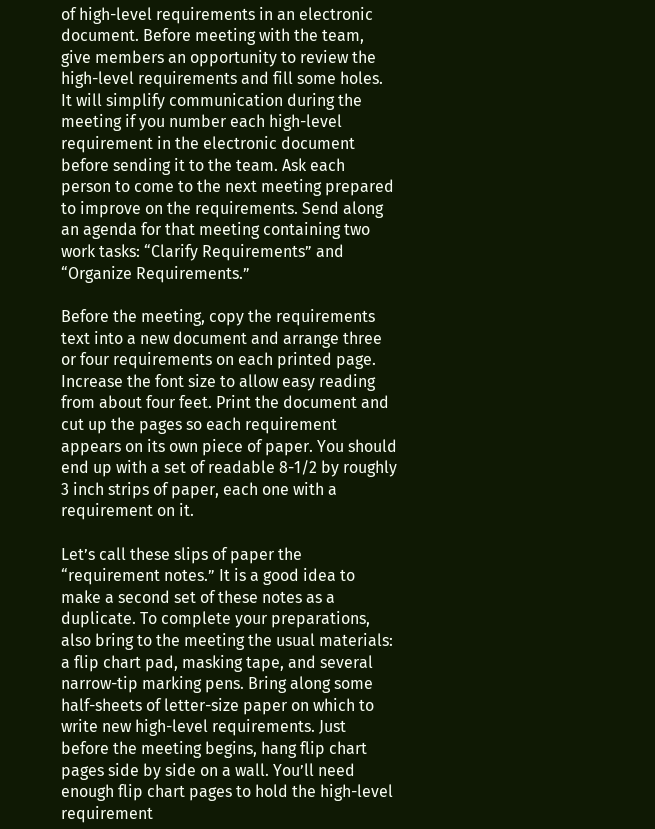of high-level requirements in an electronic document. Before meeting with the team, give members an opportunity to review the high-level requirements and fill some holes. It will simplify communication during the meeting if you number each high-level requirement in the electronic document before sending it to the team. Ask each person to come to the next meeting prepared to improve on the requirements. Send along an agenda for that meeting containing two work tasks: “Clarify Requirements” and “Organize Requirements.”

Before the meeting, copy the requirements text into a new document and arrange three or four requirements on each printed page. Increase the font size to allow easy reading from about four feet. Print the document and cut up the pages so each requirement appears on its own piece of paper. You should end up with a set of readable 8-1/2 by roughly 3 inch strips of paper, each one with a requirement on it.

Let’s call these slips of paper the “requirement notes.” It is a good idea to make a second set of these notes as a duplicate. To complete your preparations, also bring to the meeting the usual materials: a flip chart pad, masking tape, and several narrow-tip marking pens. Bring along some half-sheets of letter-size paper on which to write new high-level requirements. Just before the meeting begins, hang flip chart pages side by side on a wall. You’ll need enough flip chart pages to hold the high-level requirement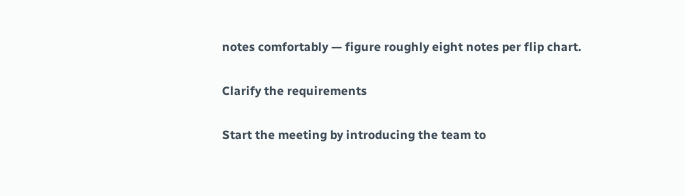notes comfortably — figure roughly eight notes per flip chart.

Clarify the requirements

Start the meeting by introducing the team to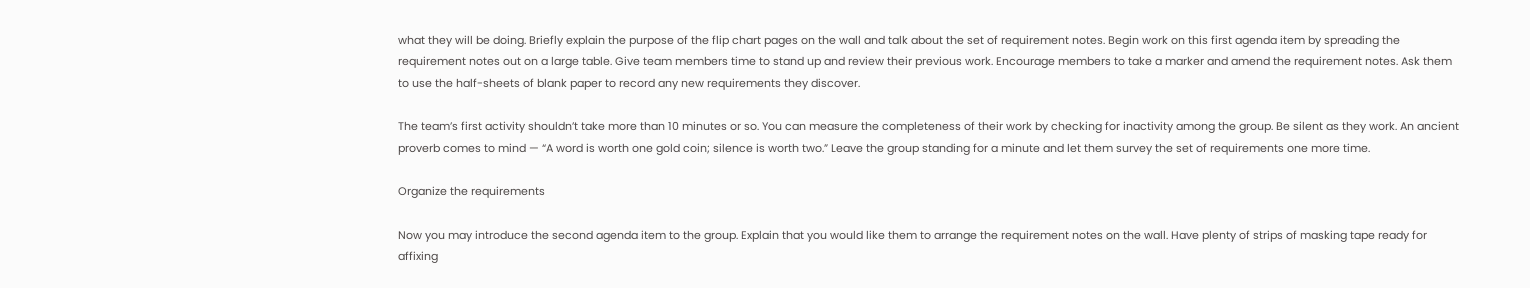what they will be doing. Briefly explain the purpose of the flip chart pages on the wall and talk about the set of requirement notes. Begin work on this first agenda item by spreading the requirement notes out on a large table. Give team members time to stand up and review their previous work. Encourage members to take a marker and amend the requirement notes. Ask them to use the half-sheets of blank paper to record any new requirements they discover.

The team’s first activity shouldn’t take more than 10 minutes or so. You can measure the completeness of their work by checking for inactivity among the group. Be silent as they work. An ancient proverb comes to mind — “A word is worth one gold coin; silence is worth two.” Leave the group standing for a minute and let them survey the set of requirements one more time.

Organize the requirements

Now you may introduce the second agenda item to the group. Explain that you would like them to arrange the requirement notes on the wall. Have plenty of strips of masking tape ready for affixing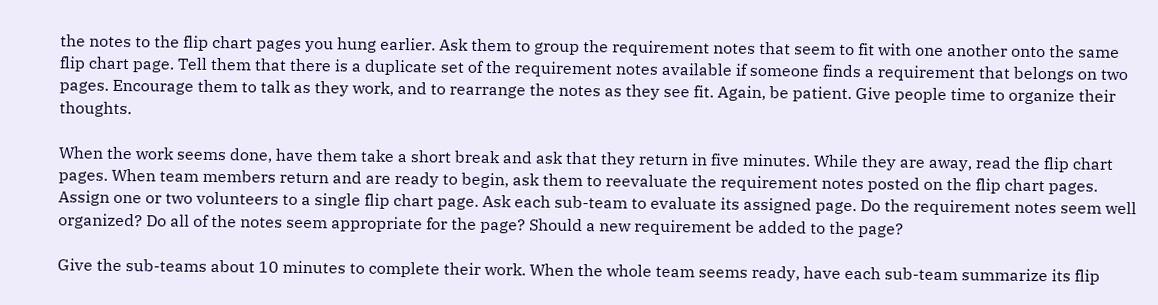the notes to the flip chart pages you hung earlier. Ask them to group the requirement notes that seem to fit with one another onto the same flip chart page. Tell them that there is a duplicate set of the requirement notes available if someone finds a requirement that belongs on two pages. Encourage them to talk as they work, and to rearrange the notes as they see fit. Again, be patient. Give people time to organize their thoughts.

When the work seems done, have them take a short break and ask that they return in five minutes. While they are away, read the flip chart pages. When team members return and are ready to begin, ask them to reevaluate the requirement notes posted on the flip chart pages. Assign one or two volunteers to a single flip chart page. Ask each sub-team to evaluate its assigned page. Do the requirement notes seem well organized? Do all of the notes seem appropriate for the page? Should a new requirement be added to the page?

Give the sub-teams about 10 minutes to complete their work. When the whole team seems ready, have each sub-team summarize its flip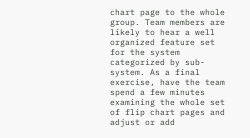chart page to the whole group. Team members are likely to hear a well organized feature set for the system categorized by sub-system. As a final exercise, have the team spend a few minutes examining the whole set of flip chart pages and adjust or add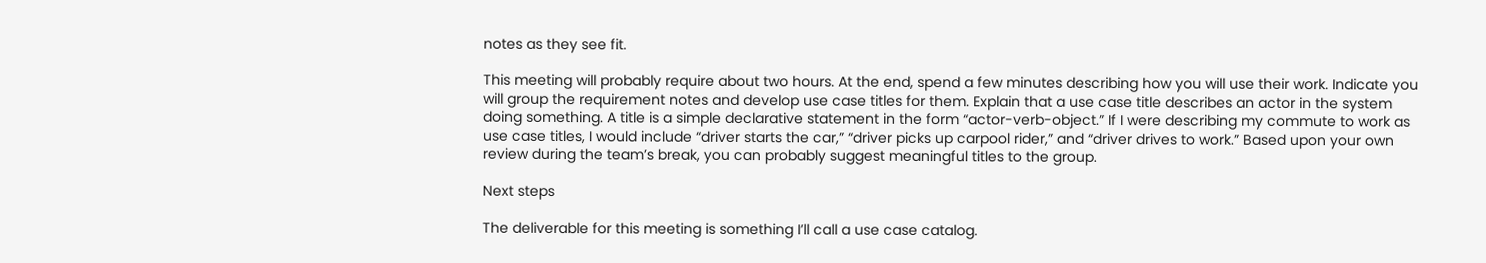notes as they see fit.

This meeting will probably require about two hours. At the end, spend a few minutes describing how you will use their work. Indicate you will group the requirement notes and develop use case titles for them. Explain that a use case title describes an actor in the system doing something. A title is a simple declarative statement in the form “actor-verb-object.” If I were describing my commute to work as use case titles, I would include “driver starts the car,” “driver picks up carpool rider,” and “driver drives to work.” Based upon your own review during the team’s break, you can probably suggest meaningful titles to the group.

Next steps

The deliverable for this meeting is something I’ll call a use case catalog.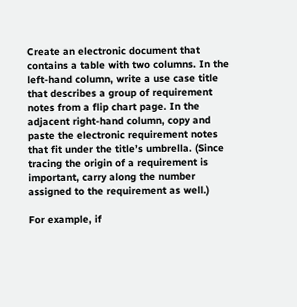Create an electronic document that contains a table with two columns. In the left-hand column, write a use case title that describes a group of requirement notes from a flip chart page. In the adjacent right-hand column, copy and paste the electronic requirement notes that fit under the title’s umbrella. (Since tracing the origin of a requirement is important, carry along the number assigned to the requirement as well.)

For example, if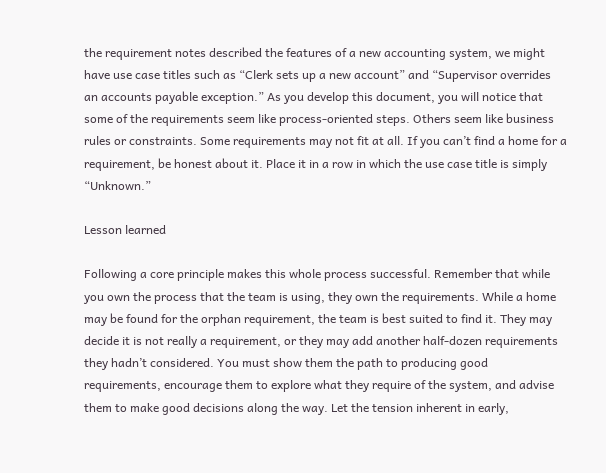the requirement notes described the features of a new accounting system, we might have use case titles such as “Clerk sets up a new account” and “Supervisor overrides an accounts payable exception.” As you develop this document, you will notice that some of the requirements seem like process-oriented steps. Others seem like business rules or constraints. Some requirements may not fit at all. If you can’t find a home for a requirement, be honest about it. Place it in a row in which the use case title is simply “Unknown.”

Lesson learned

Following a core principle makes this whole process successful. Remember that while you own the process that the team is using, they own the requirements. While a home may be found for the orphan requirement, the team is best suited to find it. They may decide it is not really a requirement, or they may add another half-dozen requirements they hadn’t considered. You must show them the path to producing good requirements, encourage them to explore what they require of the system, and advise them to make good decisions along the way. Let the tension inherent in early,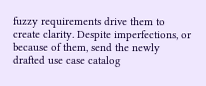fuzzy requirements drive them to create clarity. Despite imperfections, or because of them, send the newly drafted use case catalog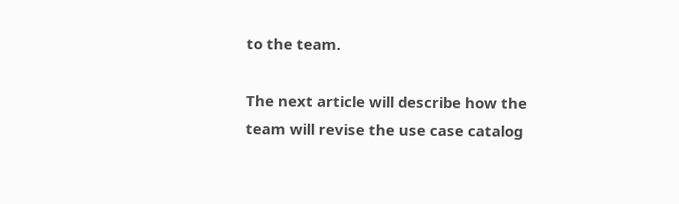to the team.

The next article will describe how the team will revise the use case catalog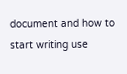document and how to start writing use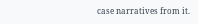case narratives from it.